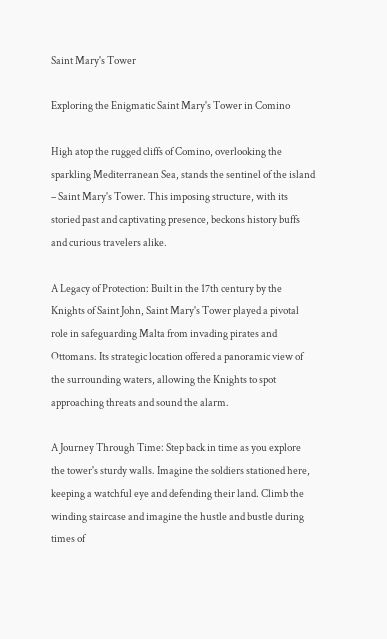Saint Mary's Tower

Exploring the Enigmatic Saint Mary's Tower in Comino

High atop the rugged cliffs of Comino, overlooking the sparkling Mediterranean Sea, stands the sentinel of the island – Saint Mary's Tower. This imposing structure, with its storied past and captivating presence, beckons history buffs and curious travelers alike.

A Legacy of Protection: Built in the 17th century by the Knights of Saint John, Saint Mary's Tower played a pivotal role in safeguarding Malta from invading pirates and Ottomans. Its strategic location offered a panoramic view of the surrounding waters, allowing the Knights to spot approaching threats and sound the alarm.

A Journey Through Time: Step back in time as you explore the tower's sturdy walls. Imagine the soldiers stationed here, keeping a watchful eye and defending their land. Climb the winding staircase and imagine the hustle and bustle during times of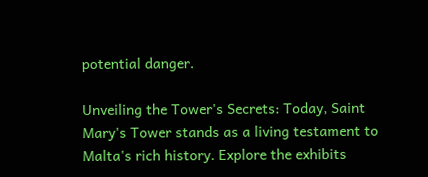potential danger.

Unveiling the Tower's Secrets: Today, Saint Mary's Tower stands as a living testament to Malta's rich history. Explore the exhibits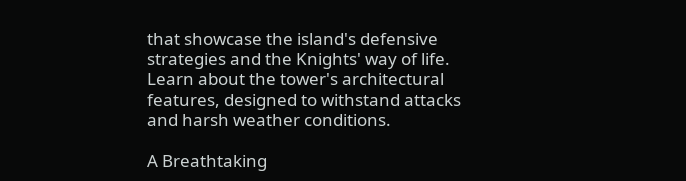that showcase the island's defensive strategies and the Knights' way of life. Learn about the tower's architectural features, designed to withstand attacks and harsh weather conditions.

A Breathtaking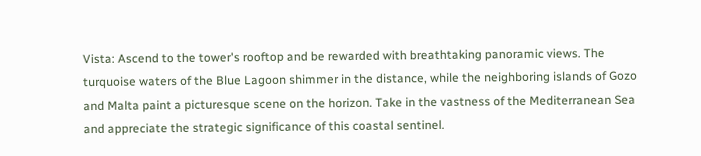Vista: Ascend to the tower's rooftop and be rewarded with breathtaking panoramic views. The turquoise waters of the Blue Lagoon shimmer in the distance, while the neighboring islands of Gozo and Malta paint a picturesque scene on the horizon. Take in the vastness of the Mediterranean Sea and appreciate the strategic significance of this coastal sentinel.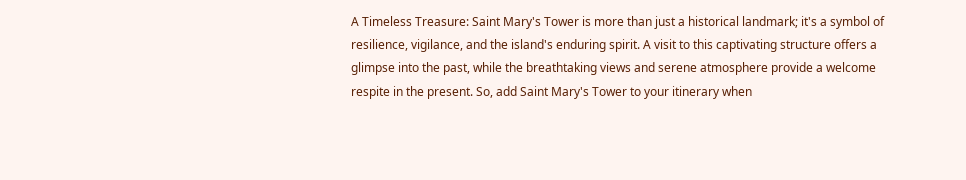A Timeless Treasure: Saint Mary's Tower is more than just a historical landmark; it's a symbol of resilience, vigilance, and the island's enduring spirit. A visit to this captivating structure offers a glimpse into the past, while the breathtaking views and serene atmosphere provide a welcome respite in the present. So, add Saint Mary's Tower to your itinerary when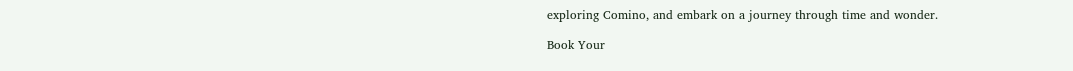exploring Comino, and embark on a journey through time and wonder.

Book Your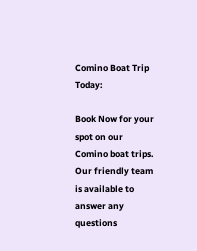Comino Boat Trip Today:

Book Now for your spot on our Comino boat trips. Our friendly team is available to answer any questions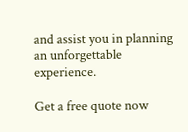and assist you in planning an unforgettable experience.

Get a free quote now